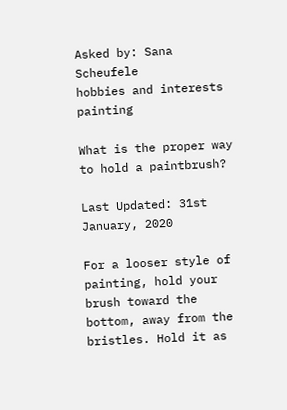Asked by: Sana Scheufele
hobbies and interests painting

What is the proper way to hold a paintbrush?

Last Updated: 31st January, 2020

For a looser style of painting, hold your brush toward the bottom, away from the bristles. Hold it as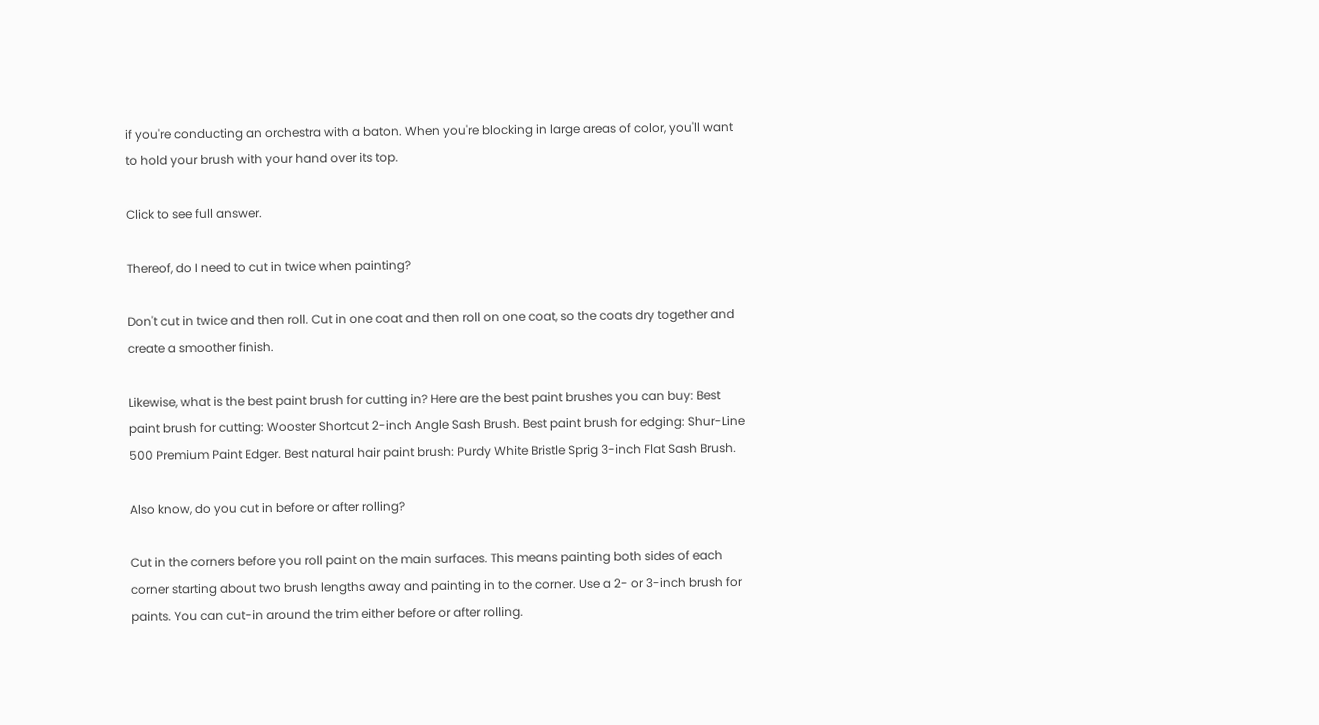if you're conducting an orchestra with a baton. When you're blocking in large areas of color, you'll want to hold your brush with your hand over its top.

Click to see full answer.

Thereof, do I need to cut in twice when painting?

Don't cut in twice and then roll. Cut in one coat and then roll on one coat, so the coats dry together and create a smoother finish.

Likewise, what is the best paint brush for cutting in? Here are the best paint brushes you can buy: Best paint brush for cutting: Wooster Shortcut 2-inch Angle Sash Brush. Best paint brush for edging: Shur-Line 500 Premium Paint Edger. Best natural hair paint brush: Purdy White Bristle Sprig 3-inch Flat Sash Brush.

Also know, do you cut in before or after rolling?

Cut in the corners before you roll paint on the main surfaces. This means painting both sides of each corner starting about two brush lengths away and painting in to the corner. Use a 2- or 3-inch brush for paints. You can cut-in around the trim either before or after rolling.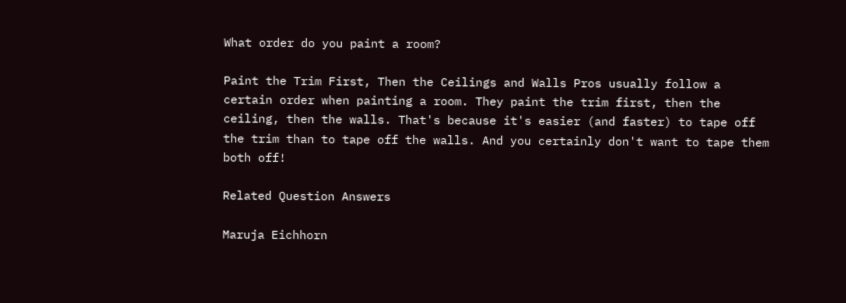What order do you paint a room?

Paint the Trim First, Then the Ceilings and Walls Pros usually follow a certain order when painting a room. They paint the trim first, then the ceiling, then the walls. That's because it's easier (and faster) to tape off the trim than to tape off the walls. And you certainly don't want to tape them both off!

Related Question Answers

Maruja Eichhorn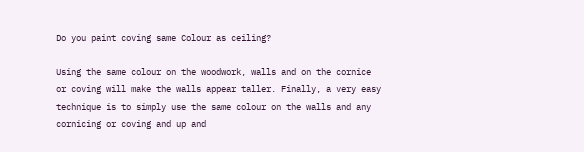Do you paint coving same Colour as ceiling?

Using the same colour on the woodwork, walls and on the cornice or coving will make the walls appear taller. Finally, a very easy technique is to simply use the same colour on the walls and any cornicing or coving and up and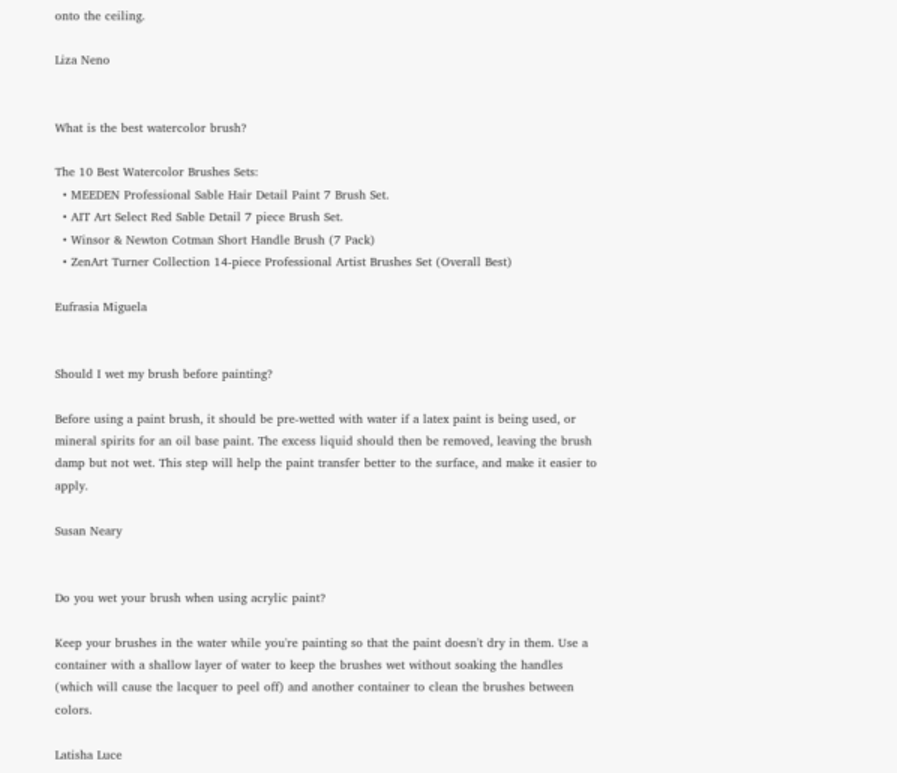onto the ceiling.

Liza Neno


What is the best watercolor brush?

The 10 Best Watercolor Brushes Sets:
  • MEEDEN Professional Sable Hair Detail Paint 7 Brush Set.
  • AIT Art Select Red Sable Detail 7 piece Brush Set.
  • Winsor & Newton Cotman Short Handle Brush (7 Pack)
  • ZenArt Turner Collection 14-piece Professional Artist Brushes Set (Overall Best)

Eufrasia Miguela


Should I wet my brush before painting?

Before using a paint brush, it should be pre-wetted with water if a latex paint is being used, or mineral spirits for an oil base paint. The excess liquid should then be removed, leaving the brush damp but not wet. This step will help the paint transfer better to the surface, and make it easier to apply.

Susan Neary


Do you wet your brush when using acrylic paint?

Keep your brushes in the water while you're painting so that the paint doesn't dry in them. Use a container with a shallow layer of water to keep the brushes wet without soaking the handles (which will cause the lacquer to peel off) and another container to clean the brushes between colors.

Latisha Luce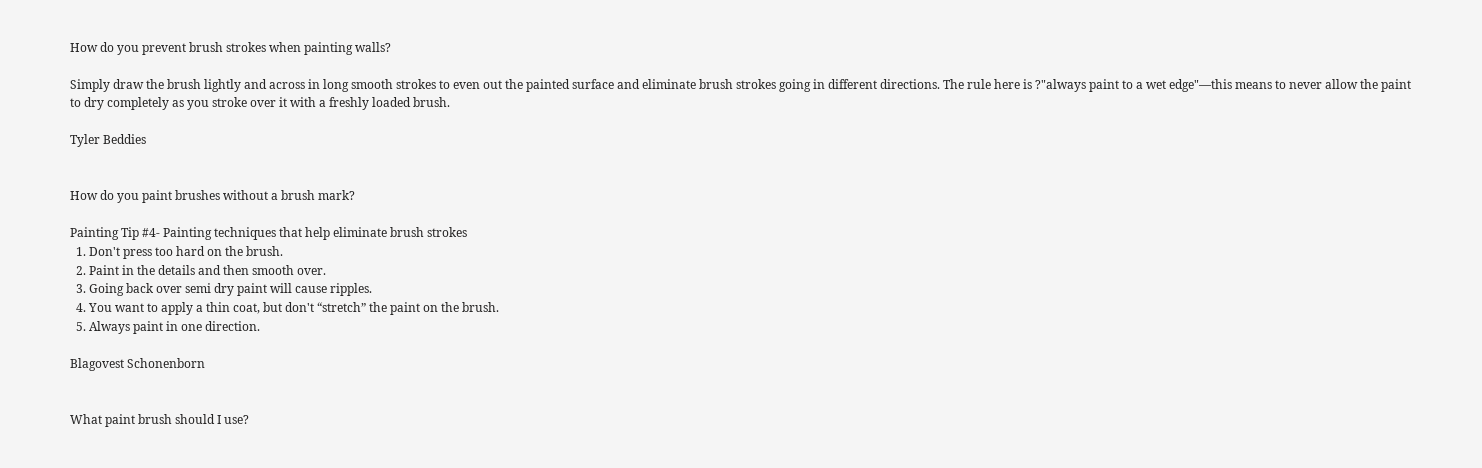How do you prevent brush strokes when painting walls?

Simply draw the brush lightly and across in long smooth strokes to even out the painted surface and eliminate brush strokes going in different directions. The rule here is ?"always paint to a wet edge"—this means to never allow the paint to dry completely as you stroke over it with a freshly loaded brush.

Tyler Beddies


How do you paint brushes without a brush mark?

Painting Tip #4- Painting techniques that help eliminate brush strokes
  1. Don't press too hard on the brush.
  2. Paint in the details and then smooth over.
  3. Going back over semi dry paint will cause ripples.
  4. You want to apply a thin coat, but don't “stretch” the paint on the brush.
  5. Always paint in one direction.

Blagovest Schonenborn


What paint brush should I use?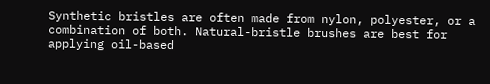Synthetic bristles are often made from nylon, polyester, or a combination of both. Natural-bristle brushes are best for applying oil-based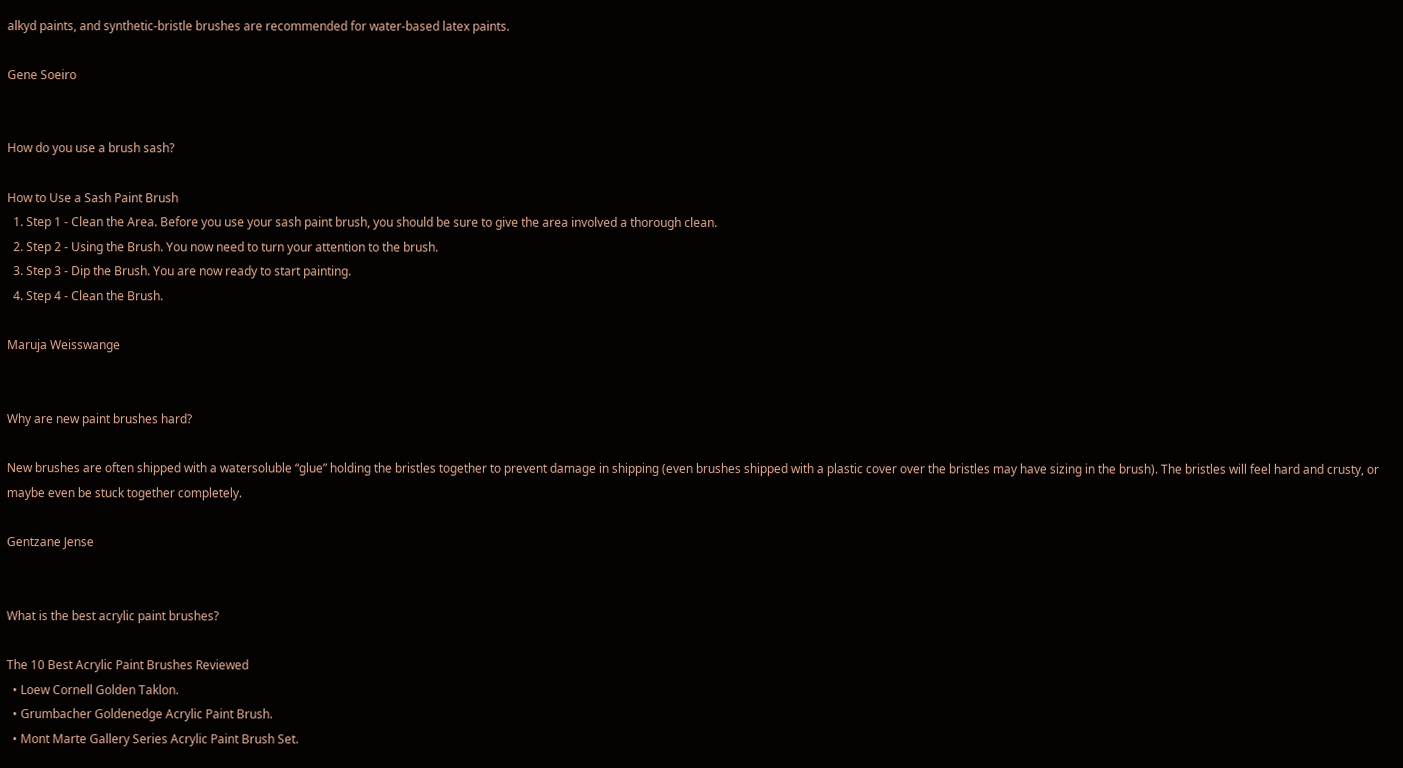alkyd paints, and synthetic-bristle brushes are recommended for water-based latex paints.

Gene Soeiro


How do you use a brush sash?

How to Use a Sash Paint Brush
  1. Step 1 - Clean the Area. Before you use your sash paint brush, you should be sure to give the area involved a thorough clean.
  2. Step 2 - Using the Brush. You now need to turn your attention to the brush.
  3. Step 3 - Dip the Brush. You are now ready to start painting.
  4. Step 4 - Clean the Brush.

Maruja Weisswange


Why are new paint brushes hard?

New brushes are often shipped with a watersoluble “glue” holding the bristles together to prevent damage in shipping (even brushes shipped with a plastic cover over the bristles may have sizing in the brush). The bristles will feel hard and crusty, or maybe even be stuck together completely.

Gentzane Jense


What is the best acrylic paint brushes?

The 10 Best Acrylic Paint Brushes Reviewed
  • Loew Cornell Golden Taklon.
  • Grumbacher Goldenedge Acrylic Paint Brush.
  • Mont Marte Gallery Series Acrylic Paint Brush Set.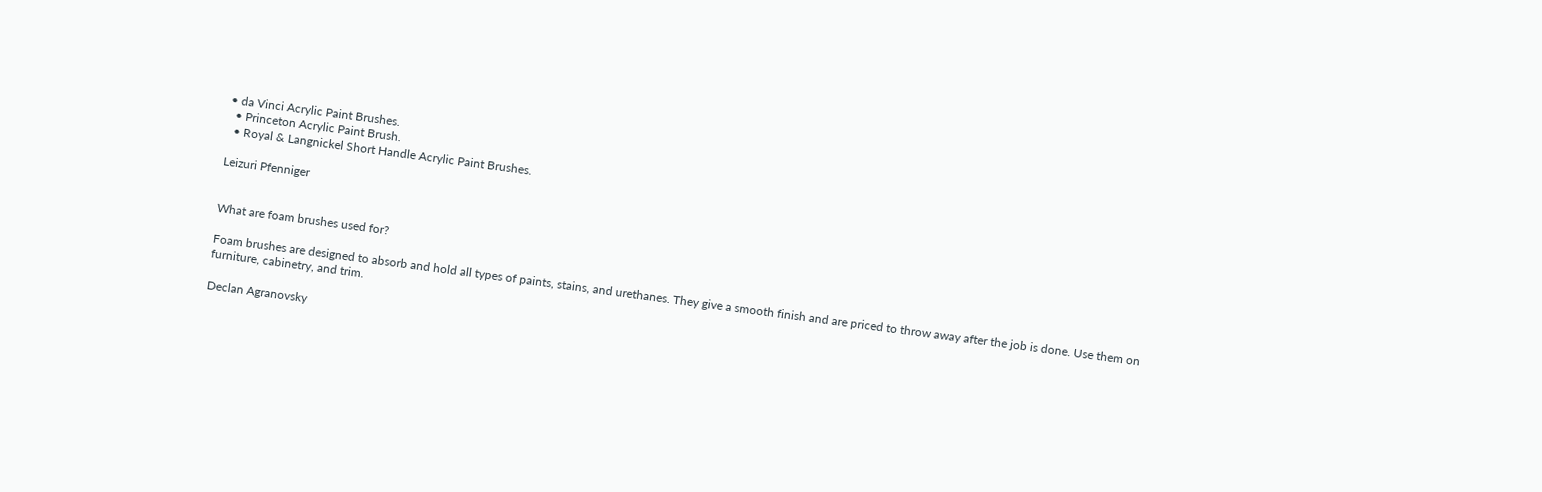• da Vinci Acrylic Paint Brushes.
  • Princeton Acrylic Paint Brush.
  • Royal & Langnickel Short Handle Acrylic Paint Brushes.

Leizuri Pfenniger


What are foam brushes used for?

Foam brushes are designed to absorb and hold all types of paints, stains, and urethanes. They give a smooth finish and are priced to throw away after the job is done. Use them on furniture, cabinetry, and trim.

Declan Agranovsky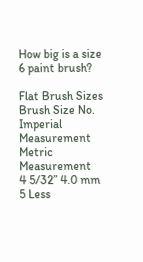How big is a size 6 paint brush?

Flat Brush Sizes
Brush Size No. Imperial Measurement Metric Measurement
4 5/32” 4.0 mm
5 Less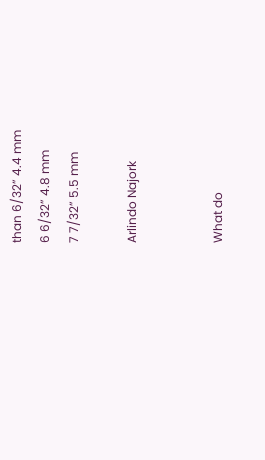than 6/32” 4.4 mm
6 6/32” 4.8 mm
7 7/32” 5.5 mm

Arlindo Najork


What do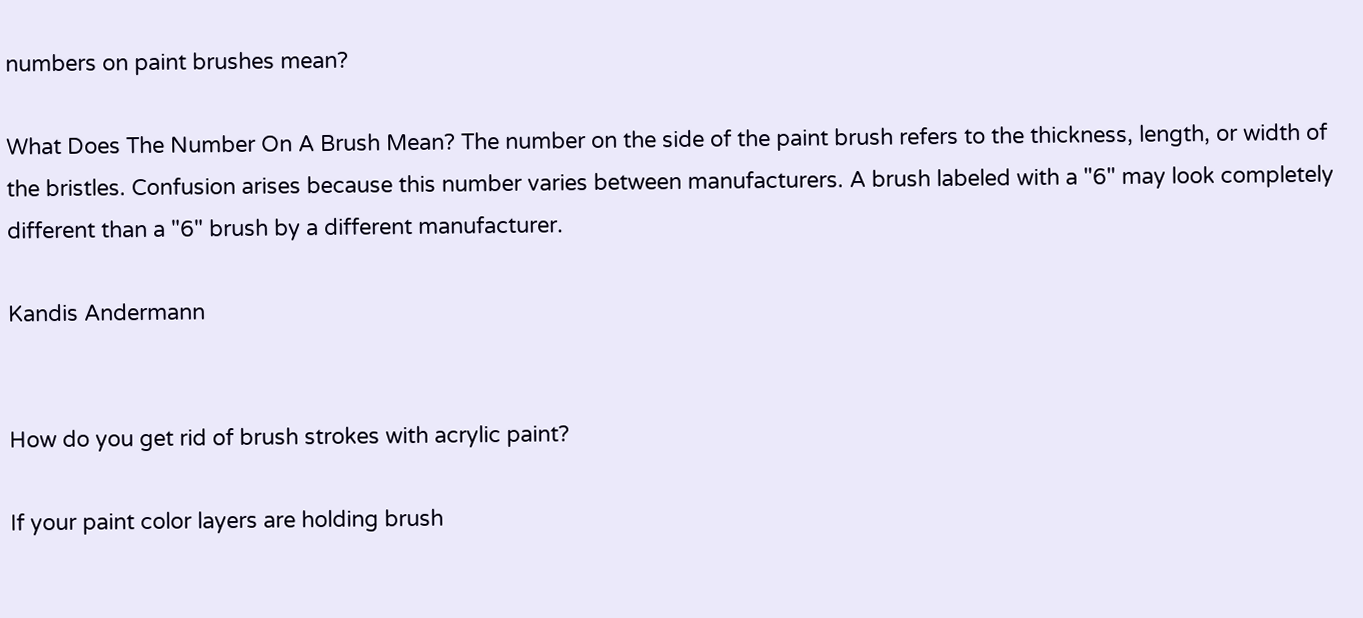numbers on paint brushes mean?

What Does The Number On A Brush Mean? The number on the side of the paint brush refers to the thickness, length, or width of the bristles. Confusion arises because this number varies between manufacturers. A brush labeled with a "6" may look completely different than a "6" brush by a different manufacturer.

Kandis Andermann


How do you get rid of brush strokes with acrylic paint?

If your paint color layers are holding brush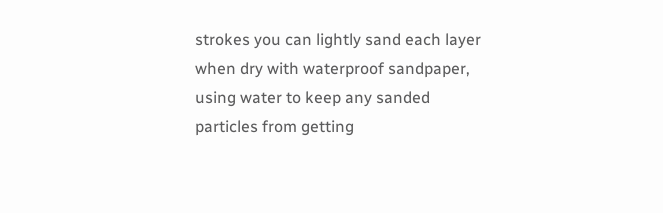strokes you can lightly sand each layer when dry with waterproof sandpaper, using water to keep any sanded particles from getting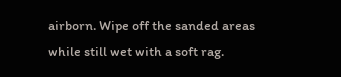airborn. Wipe off the sanded areas while still wet with a soft rag.